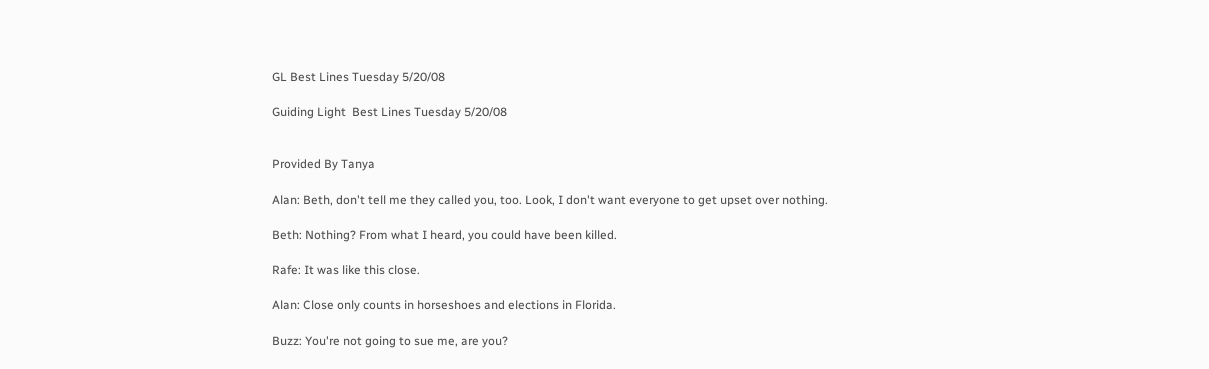GL Best Lines Tuesday 5/20/08

Guiding Light  Best Lines Tuesday 5/20/08


Provided By Tanya

Alan: Beth, don't tell me they called you, too. Look, I don't want everyone to get upset over nothing.

Beth: Nothing? From what I heard, you could have been killed.

Rafe: It was like this close.

Alan: Close only counts in horseshoes and elections in Florida.

Buzz: You're not going to sue me, are you?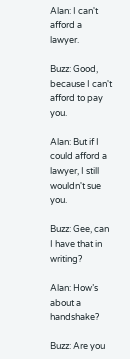Alan: I can't afford a lawyer.

Buzz: Good, because I can't afford to pay you.

Alan: But if I could afford a lawyer, I still wouldn't sue you.

Buzz: Gee, can I have that in writing?

Alan: How’s about a handshake?

Buzz: Are you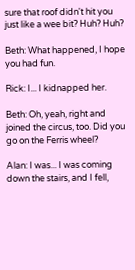sure that roof didn't hit you just like a wee bit? Huh? Huh?

Beth: What happened, I hope you had fun.

Rick: I... I kidnapped her.

Beth: Oh, yeah, right and joined the circus, too. Did you go on the Ferris wheel?

Alan: I was... I was coming down the stairs, and I fell,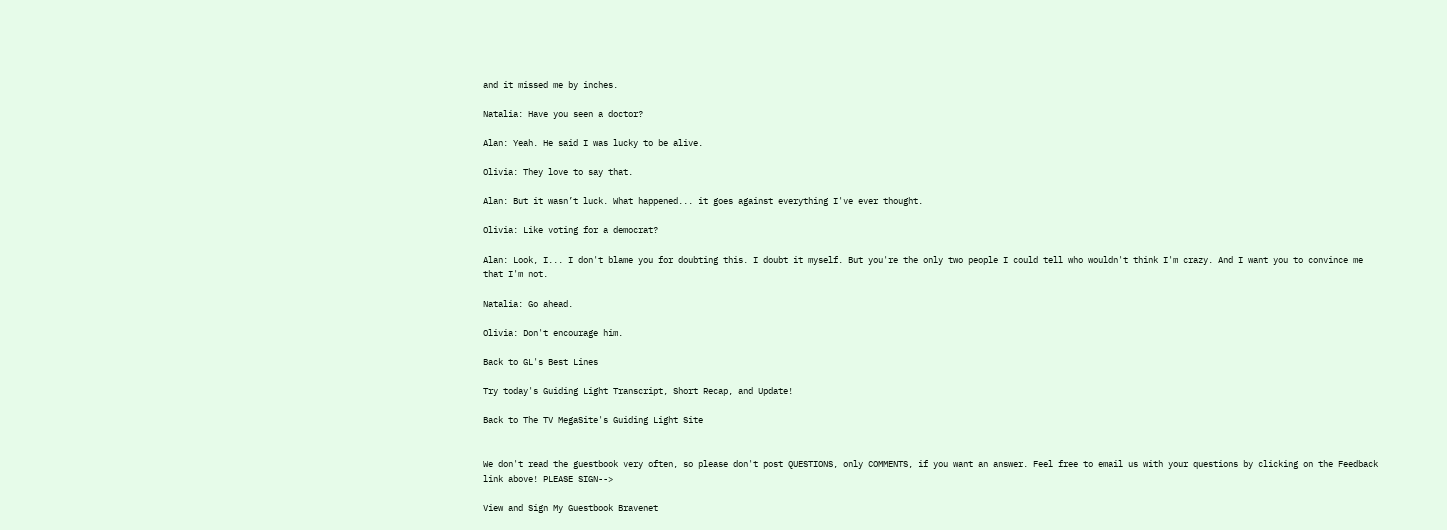and it missed me by inches.

Natalia: Have you seen a doctor?

Alan: Yeah. He said I was lucky to be alive.

Olivia: They love to say that.

Alan: But it wasn’t luck. What happened... it goes against everything I've ever thought.

Olivia: Like voting for a democrat?

Alan: Look, I... I don't blame you for doubting this. I doubt it myself. But you're the only two people I could tell who wouldn't think I'm crazy. And I want you to convince me that I'm not.

Natalia: Go ahead.

Olivia: Don't encourage him.

Back to GL's Best Lines

Try today's Guiding Light Transcript, Short Recap, and Update!

Back to The TV MegaSite's Guiding Light Site


We don't read the guestbook very often, so please don't post QUESTIONS, only COMMENTS, if you want an answer. Feel free to email us with your questions by clicking on the Feedback link above! PLEASE SIGN-->

View and Sign My Guestbook Bravenet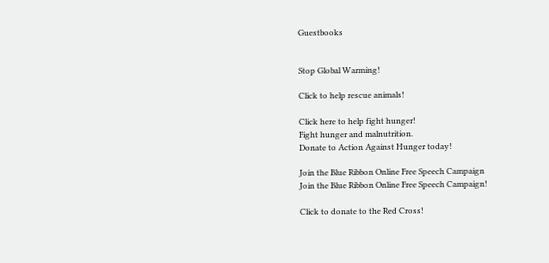Guestbooks


Stop Global Warming!

Click to help rescue animals!

Click here to help fight hunger!
Fight hunger and malnutrition.
Donate to Action Against Hunger today!

Join the Blue Ribbon Online Free Speech Campaign
Join the Blue Ribbon Online Free Speech Campaign!

Click to donate to the Red Cross!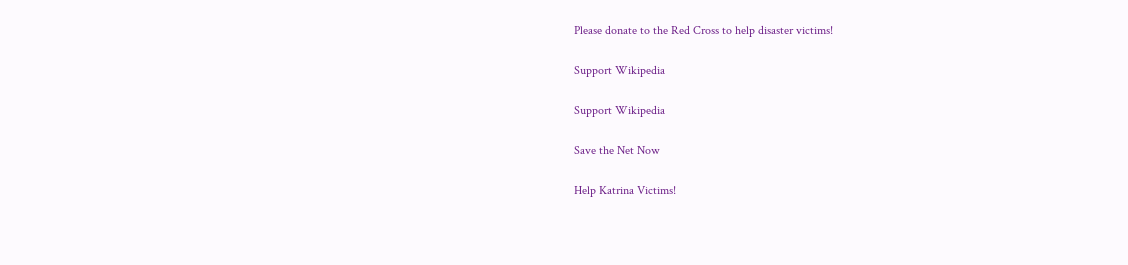Please donate to the Red Cross to help disaster victims!

Support Wikipedia

Support Wikipedia

Save the Net Now

Help Katrina Victims!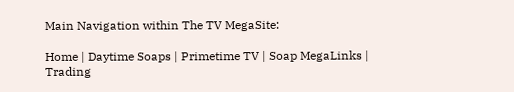Main Navigation within The TV MegaSite:

Home | Daytime Soaps | Primetime TV | Soap MegaLinks | Trading